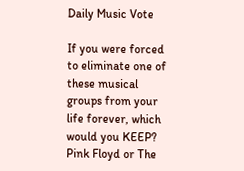Daily Music Vote

If you were forced to eliminate one of these musical groups from your life forever, which would you KEEP? Pink Floyd or The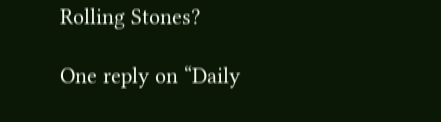Rolling Stones?

One reply on “Daily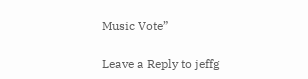Music Vote”

Leave a Reply to jeffg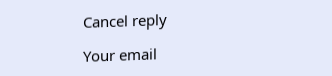Cancel reply

Your email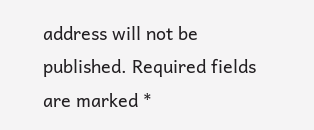address will not be published. Required fields are marked *